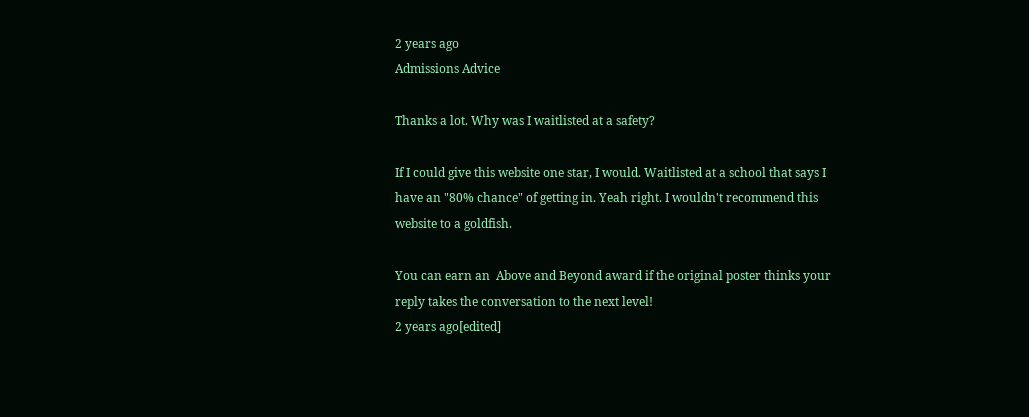2 years ago
Admissions Advice

Thanks a lot. Why was I waitlisted at a safety?

If I could give this website one star, I would. Waitlisted at a school that says I have an "80% chance" of getting in. Yeah right. I wouldn't recommend this website to a goldfish.

You can earn an  Above and Beyond award if the original poster thinks your reply takes the conversation to the next level!
2 years ago[edited]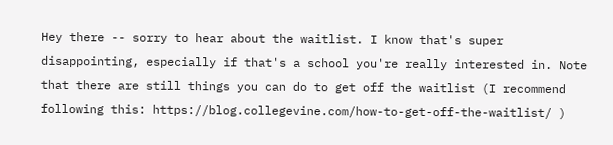Hey there -- sorry to hear about the waitlist. I know that's super disappointing, especially if that's a school you're really interested in. Note that there are still things you can do to get off the waitlist (I recommend following this: https://blog.collegevine.com/how-to-get-off-the-waitlist/ )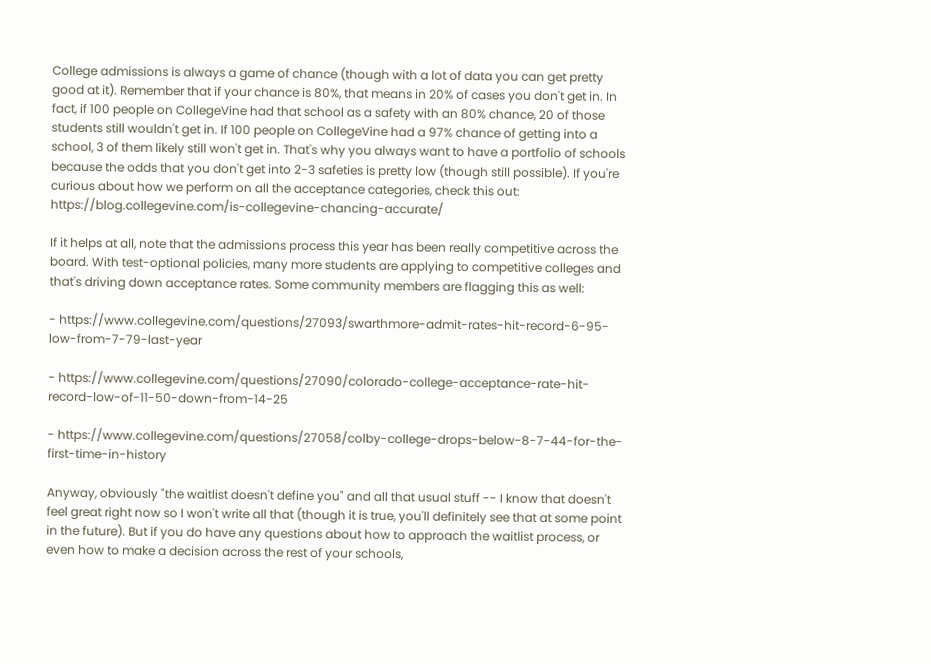College admissions is always a game of chance (though with a lot of data you can get pretty good at it). Remember that if your chance is 80%, that means in 20% of cases you don't get in. In fact, if 100 people on CollegeVine had that school as a safety with an 80% chance, 20 of those students still wouldn't get in. If 100 people on CollegeVine had a 97% chance of getting into a school, 3 of them likely still won't get in. That's why you always want to have a portfolio of schools because the odds that you don't get into 2-3 safeties is pretty low (though still possible). If you're curious about how we perform on all the acceptance categories, check this out: https://blog.collegevine.com/is-collegevine-chancing-accurate/

If it helps at all, note that the admissions process this year has been really competitive across the board. With test-optional policies, many more students are applying to competitive colleges and that's driving down acceptance rates. Some community members are flagging this as well:

- https://www.collegevine.com/questions/27093/swarthmore-admit-rates-hit-record-6-95-low-from-7-79-last-year

- https://www.collegevine.com/questions/27090/colorado-college-acceptance-rate-hit-record-low-of-11-50-down-from-14-25

- https://www.collegevine.com/questions/27058/colby-college-drops-below-8-7-44-for-the-first-time-in-history

Anyway, obviously "the waitlist doesn't define you" and all that usual stuff -- I know that doesn't feel great right now so I won't write all that (though it is true, you'll definitely see that at some point in the future). But if you do have any questions about how to approach the waitlist process, or even how to make a decision across the rest of your schools,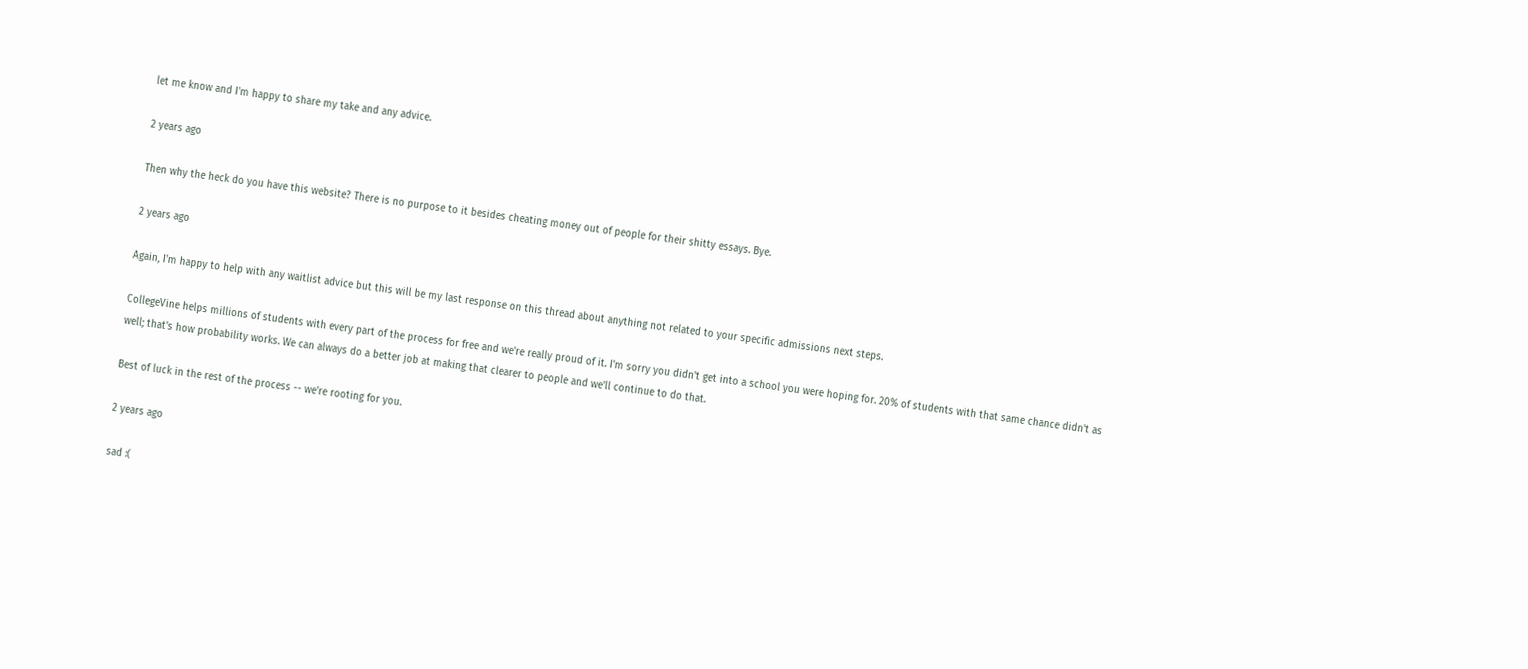let me know and I'm happy to share my take and any advice.

2 years ago

Then why the heck do you have this website? There is no purpose to it besides cheating money out of people for their shitty essays. Bye.

2 years ago

Again, I'm happy to help with any waitlist advice but this will be my last response on this thread about anything not related to your specific admissions next steps.

CollegeVine helps millions of students with every part of the process for free and we're really proud of it. I'm sorry you didn't get into a school you were hoping for. 20% of students with that same chance didn't as well; that's how probability works. We can always do a better job at making that clearer to people and we'll continue to do that.

Best of luck in the rest of the process -- we're rooting for you.

2 years ago

sad :(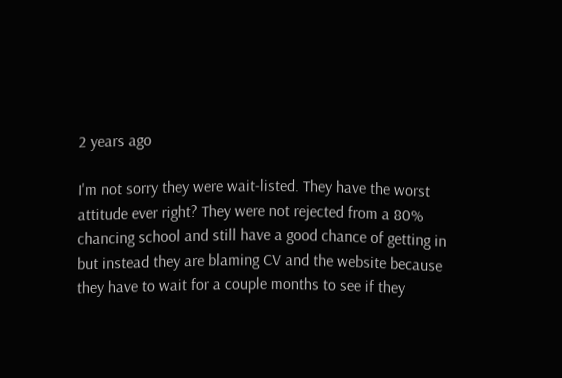2 years ago

I'm not sorry they were wait-listed. They have the worst attitude ever right? They were not rejected from a 80% chancing school and still have a good chance of getting in but instead they are blaming CV and the website because they have to wait for a couple months to see if they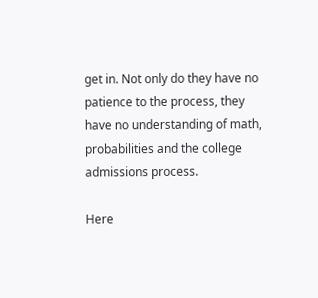get in. Not only do they have no patience to the process, they have no understanding of math, probabilities and the college admissions process.

Here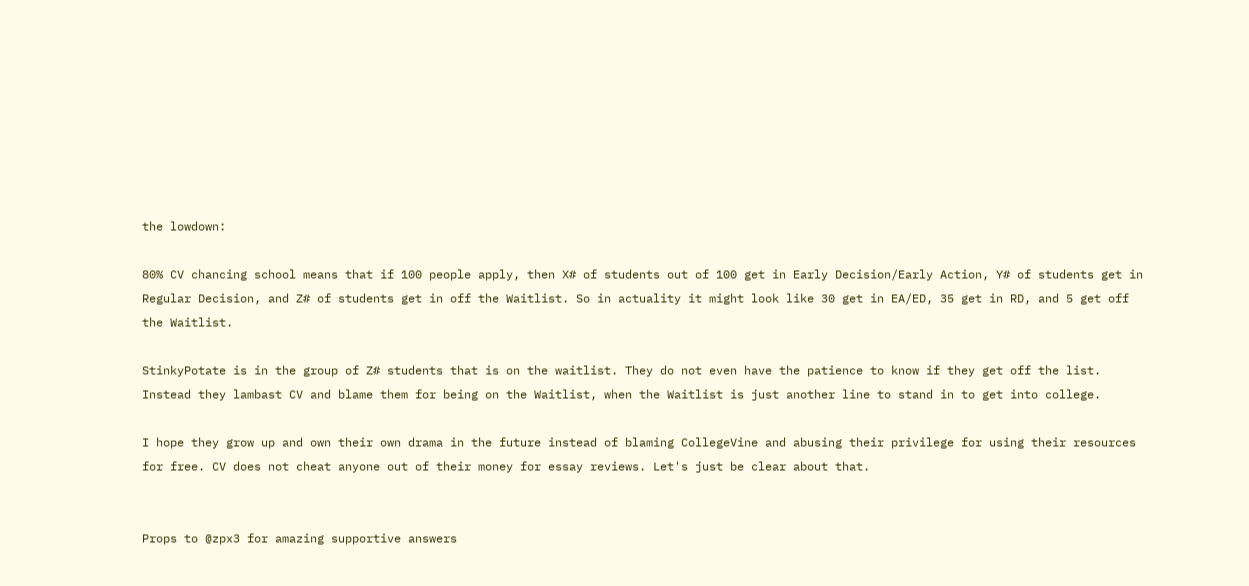the lowdown:

80% CV chancing school means that if 100 people apply, then X# of students out of 100 get in Early Decision/Early Action, Y# of students get in Regular Decision, and Z# of students get in off the Waitlist. So in actuality it might look like 30 get in EA/ED, 35 get in RD, and 5 get off the Waitlist.

StinkyPotate is in the group of Z# students that is on the waitlist. They do not even have the patience to know if they get off the list. Instead they lambast CV and blame them for being on the Waitlist, when the Waitlist is just another line to stand in to get into college.

I hope they grow up and own their own drama in the future instead of blaming CollegeVine and abusing their privilege for using their resources for free. CV does not cheat anyone out of their money for essay reviews. Let's just be clear about that.


Props to @zpx3 for amazing supportive answers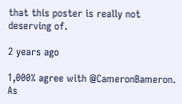that this poster is really not deserving of.

2 years ago

1,000% agree with @CameronBameron. As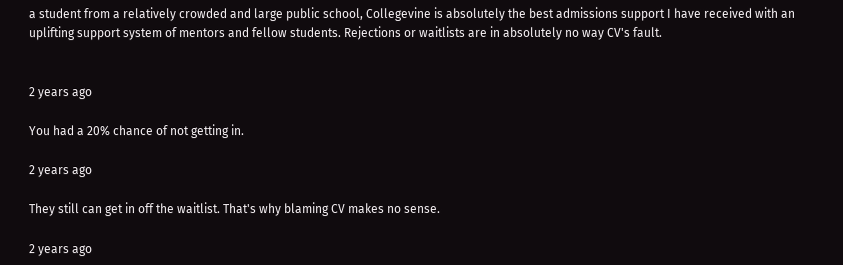a student from a relatively crowded and large public school, Collegevine is absolutely the best admissions support I have received with an uplifting support system of mentors and fellow students. Rejections or waitlists are in absolutely no way CV's fault.


2 years ago

You had a 20% chance of not getting in.

2 years ago

They still can get in off the waitlist. That's why blaming CV makes no sense.

2 years ago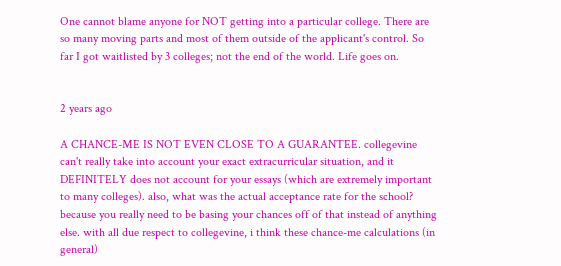One cannot blame anyone for NOT getting into a particular college. There are so many moving parts and most of them outside of the applicant's control. So far I got waitlisted by 3 colleges; not the end of the world. Life goes on.


2 years ago

A CHANCE-ME IS NOT EVEN CLOSE TO A GUARANTEE. collegevine can't really take into account your exact extracurricular situation, and it DEFINITELY does not account for your essays (which are extremely important to many colleges). also, what was the actual acceptance rate for the school? because you really need to be basing your chances off of that instead of anything else. with all due respect to collegevine, i think these chance-me calculations (in general)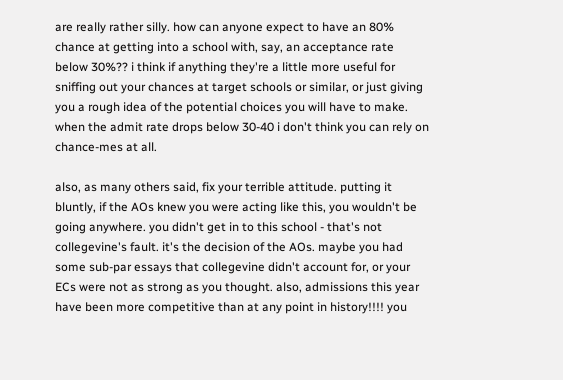are really rather silly. how can anyone expect to have an 80% chance at getting into a school with, say, an acceptance rate below 30%?? i think if anything they're a little more useful for sniffing out your chances at target schools or similar, or just giving you a rough idea of the potential choices you will have to make. when the admit rate drops below 30-40 i don't think you can rely on chance-mes at all.

also, as many others said, fix your terrible attitude. putting it bluntly, if the AOs knew you were acting like this, you wouldn't be going anywhere. you didn't get in to this school - that's not collegevine's fault. it's the decision of the AOs. maybe you had some sub-par essays that collegevine didn't account for, or your ECs were not as strong as you thought. also, admissions this year have been more competitive than at any point in history!!!! you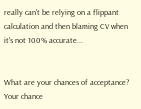really can't be relying on a flippant calculation and then blaming CV when it's not 100% accurate...


What are your chances of acceptance?
Your chance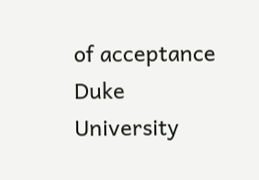of acceptance
Duke University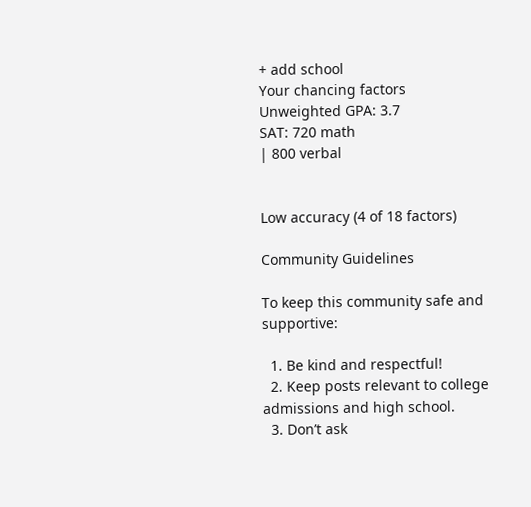+ add school
Your chancing factors
Unweighted GPA: 3.7
SAT: 720 math
| 800 verbal


Low accuracy (4 of 18 factors)

Community Guidelines

To keep this community safe and supportive:

  1. Be kind and respectful!
  2. Keep posts relevant to college admissions and high school.
  3. Don’t ask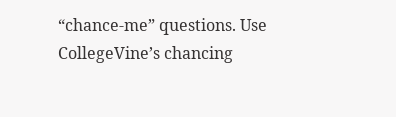“chance-me” questions. Use CollegeVine’s chancing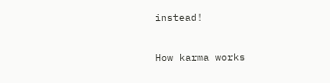instead!

How karma works